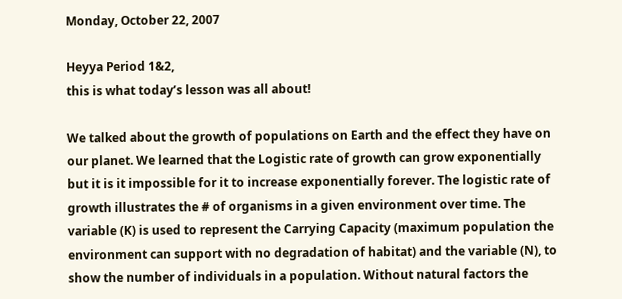Monday, October 22, 2007

Heyya Period 1&2,
this is what today’s lesson was all about!

We talked about the growth of populations on Earth and the effect they have on our planet. We learned that the Logistic rate of growth can grow exponentially but it is it impossible for it to increase exponentially forever. The logistic rate of growth illustrates the # of organisms in a given environment over time. The variable (K) is used to represent the Carrying Capacity (maximum population the environment can support with no degradation of habitat) and the variable (N), to show the number of individuals in a population. Without natural factors the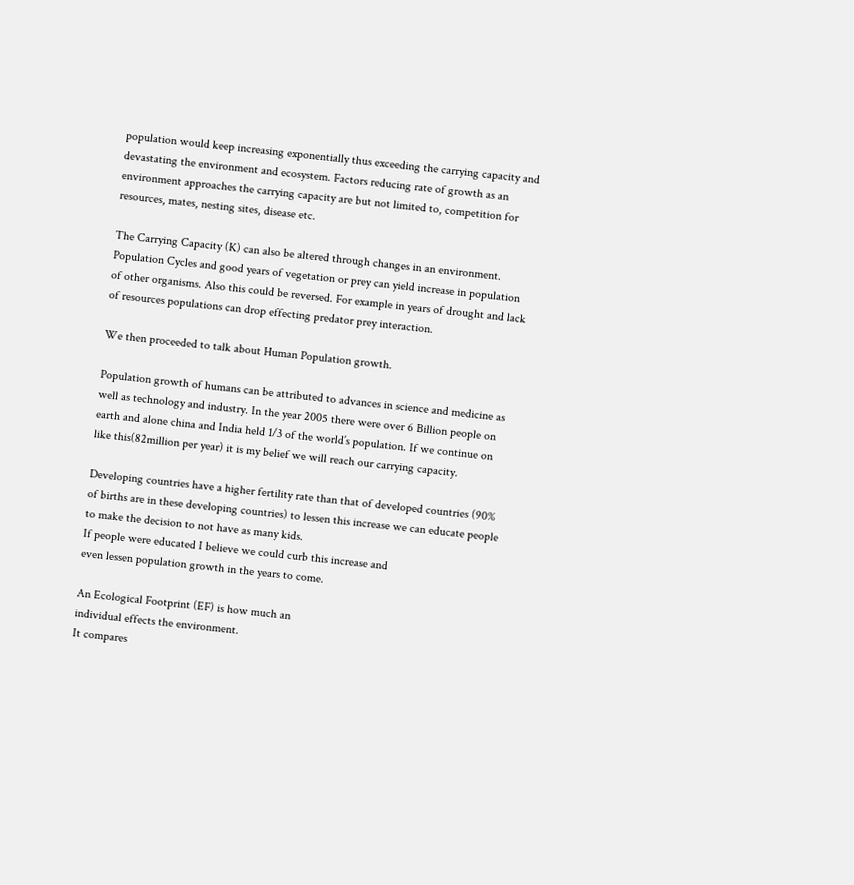population would keep increasing exponentially thus exceeding the carrying capacity and devastating the environment and ecosystem. Factors reducing rate of growth as an environment approaches the carrying capacity are but not limited to, competition for resources, mates, nesting sites, disease etc.

The Carrying Capacity (K) can also be altered through changes in an environment. Population Cycles and good years of vegetation or prey can yield increase in population of other organisms. Also this could be reversed. For example in years of drought and lack of resources populations can drop effecting predator prey interaction.

We then proceeded to talk about Human Population growth.

Population growth of humans can be attributed to advances in science and medicine as well as technology and industry. In the year 2005 there were over 6 Billion people on earth and alone china and India held 1/3 of the world’s population. If we continue on like this(82million per year) it is my belief we will reach our carrying capacity.

Developing countries have a higher fertility rate than that of developed countries (90% of births are in these developing countries) to lessen this increase we can educate people to make the decision to not have as many kids.
If people were educated I believe we could curb this increase and
even lessen population growth in the years to come.

An Ecological Footprint (EF) is how much an
individual effects the environment.
It compares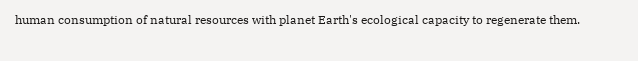human consumption of natural resources with planet Earth's ecological capacity to regenerate them.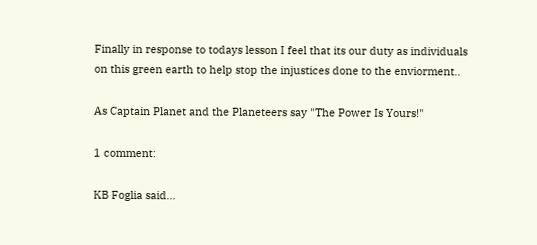Finally in response to todays lesson I feel that its our duty as individuals
on this green earth to help stop the injustices done to the enviorment..

As Captain Planet and the Planeteers say "The Power Is Yours!"

1 comment:

KB Foglia said...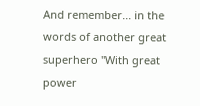And remember... in the words of another great superhero "With great power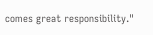comes great responsibility."